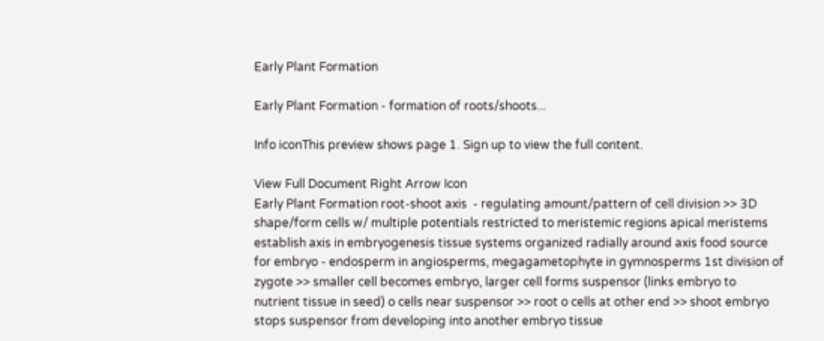Early Plant Formation

Early Plant Formation - formation of roots/shoots...

Info iconThis preview shows page 1. Sign up to view the full content.

View Full Document Right Arrow Icon
Early Plant Formation root-shoot axis  - regulating amount/pattern of cell division >> 3D shape/form cells w/ multiple potentials restricted to meristemic regions apical meristems establish axis in embryogenesis tissue systems organized radially around axis food source for embryo - endosperm in angiosperms, megagametophyte in gymnosperms 1st division of zygote >> smaller cell becomes embryo, larger cell forms suspensor (links embryo to nutrient tissue in seed) o cells near suspensor >> root o cells at other end >> shoot embryo stops suspensor from developing into another embryo tissue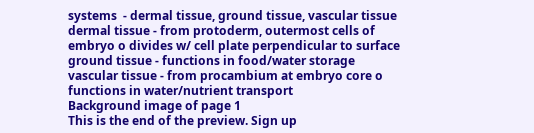systems  - dermal tissue, ground tissue, vascular tissue dermal tissue - from protoderm, outermost cells of embryo o divides w/ cell plate perpendicular to surface ground tissue - functions in food/water storage vascular tissue - from procambium at embryo core o functions in water/nutrient transport
Background image of page 1
This is the end of the preview. Sign up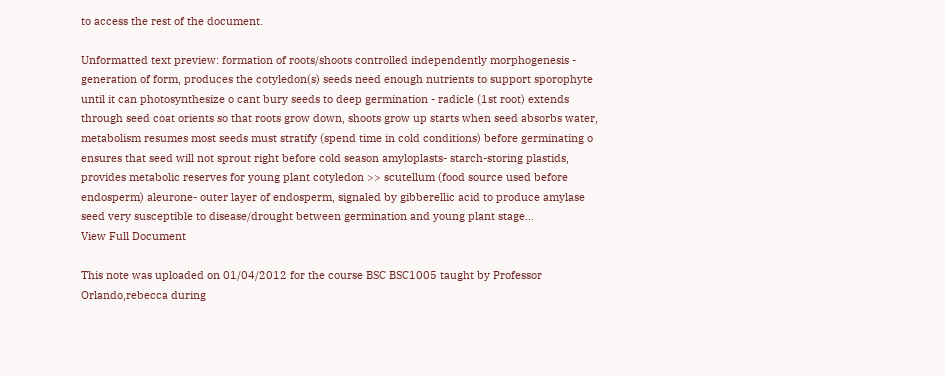to access the rest of the document.

Unformatted text preview: formation of roots/shoots controlled independently morphogenesis - generation of form, produces the cotyledon(s) seeds need enough nutrients to support sporophyte until it can photosynthesize o cant bury seeds to deep germination - radicle (1st root) extends through seed coat orients so that roots grow down, shoots grow up starts when seed absorbs water, metabolism resumes most seeds must stratify (spend time in cold conditions) before germinating o ensures that seed will not sprout right before cold season amyloplasts- starch-storing plastids, provides metabolic reserves for young plant cotyledon >> scutellum (food source used before endosperm) aleurone- outer layer of endosperm, signaled by gibberellic acid to produce amylase seed very susceptible to disease/drought between germination and young plant stage...
View Full Document

This note was uploaded on 01/04/2012 for the course BSC BSC1005 taught by Professor Orlando,rebecca during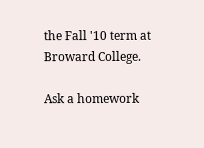the Fall '10 term at Broward College.

Ask a homework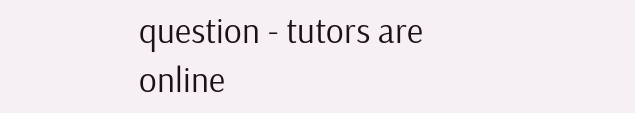question - tutors are online